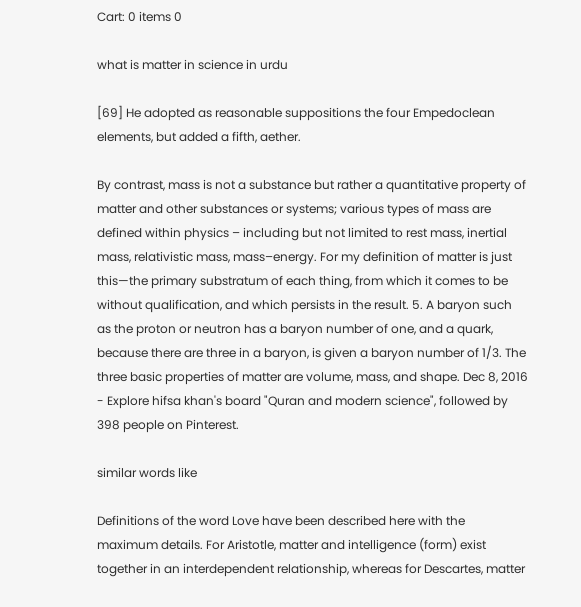Cart: 0 items 0

what is matter in science in urdu

[69] He adopted as reasonable suppositions the four Empedoclean elements, but added a fifth, aether.

By contrast, mass is not a substance but rather a quantitative property of matter and other substances or systems; various types of mass are defined within physics – including but not limited to rest mass, inertial mass, relativistic mass, mass–energy. For my definition of matter is just this—the primary substratum of each thing, from which it comes to be without qualification, and which persists in the result. 5. A baryon such as the proton or neutron has a baryon number of one, and a quark, because there are three in a baryon, is given a baryon number of 1/3. The three basic properties of matter are volume, mass, and shape. Dec 8, 2016 - Explore hifsa khan's board "Quran and modern science", followed by 398 people on Pinterest.

similar words like

Definitions of the word Love have been described here with the maximum details. For Aristotle, matter and intelligence (form) exist together in an interdependent relationship, whereas for Descartes, matter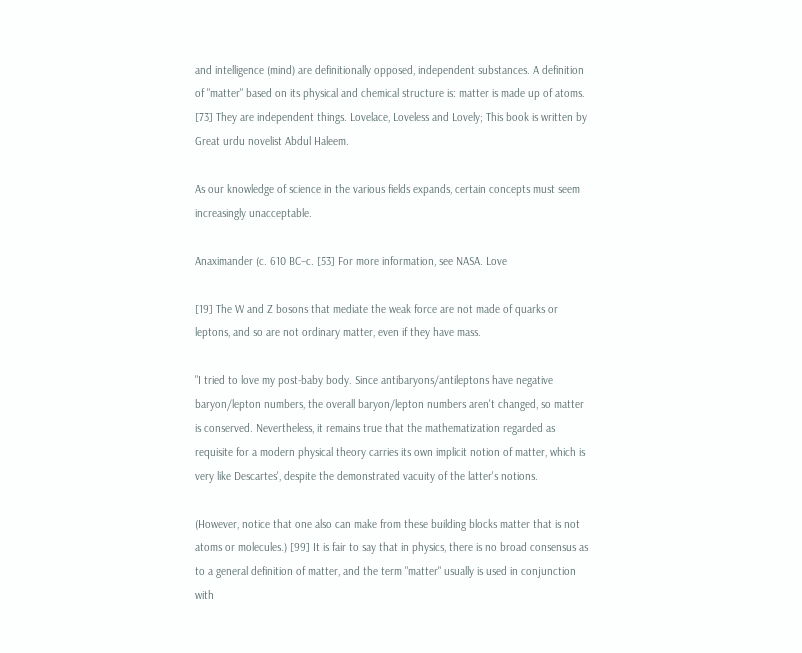and intelligence (mind) are definitionally opposed, independent substances. A definition of "matter" based on its physical and chemical structure is: matter is made up of atoms. [73] They are independent things. Lovelace, Loveless and Lovely; This book is written by Great urdu novelist Abdul Haleem.

As our knowledge of science in the various fields expands, certain concepts must seem increasingly unacceptable.

Anaximander (c. 610 BC–c. [53] For more information, see NASA. Love

[19] The W and Z bosons that mediate the weak force are not made of quarks or leptons, and so are not ordinary matter, even if they have mass.

"I tried to love my post-baby body. Since antibaryons/antileptons have negative baryon/lepton numbers, the overall baryon/lepton numbers aren't changed, so matter is conserved. Nevertheless, it remains true that the mathematization regarded as requisite for a modern physical theory carries its own implicit notion of matter, which is very like Descartes', despite the demonstrated vacuity of the latter's notions.

(However, notice that one also can make from these building blocks matter that is not atoms or molecules.) [99] It is fair to say that in physics, there is no broad consensus as to a general definition of matter, and the term "matter" usually is used in conjunction with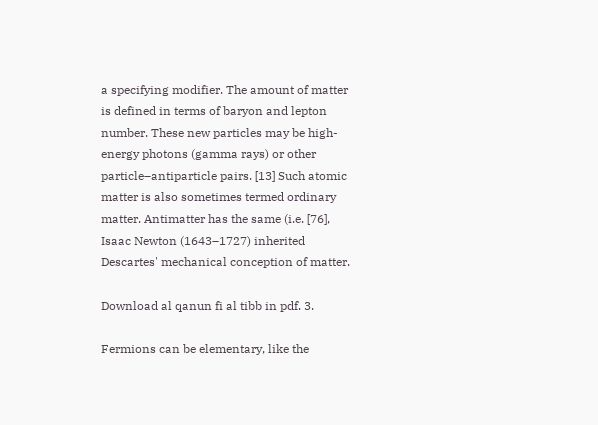a specifying modifier. The amount of matter is defined in terms of baryon and lepton number. These new particles may be high-energy photons (gamma rays) or other particle–antiparticle pairs. [13] Such atomic matter is also sometimes termed ordinary matter. Antimatter has the same (i.e. [76], Isaac Newton (1643–1727) inherited Descartes' mechanical conception of matter.

Download al qanun fi al tibb in pdf. 3.

Fermions can be elementary, like the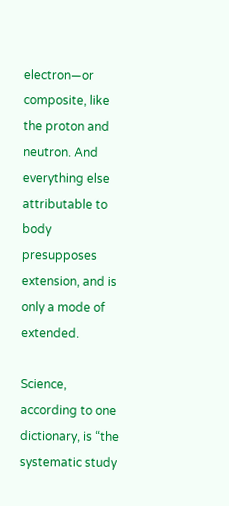electron—or composite, like the proton and neutron. And everything else attributable to body presupposes extension, and is only a mode of extended.

Science, according to one dictionary, is “the systematic study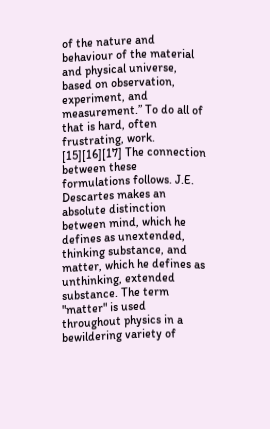of the nature and behaviour of the material and physical universe, based on observation, experiment, and measurement.” To do all of that is hard, often frustrating, work. [15][16][17] The connection between these formulations follows. J.E. Descartes makes an absolute distinction between mind, which he defines as unextended, thinking substance, and matter, which he defines as unthinking, extended substance. The term "matter" is used throughout physics in a bewildering variety of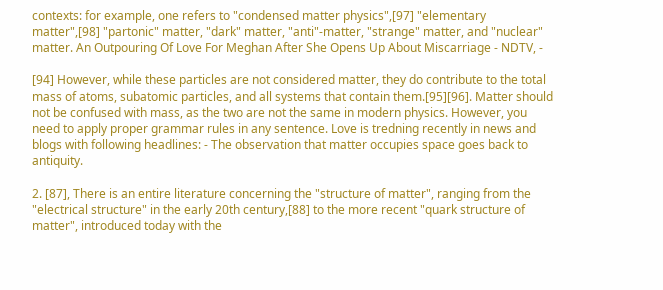contexts: for example, one refers to "condensed matter physics",[97] "elementary matter",[98] "partonic" matter, "dark" matter, "anti"-matter, "strange" matter, and "nuclear" matter. An Outpouring Of Love For Meghan After She Opens Up About Miscarriage - NDTV, -

[94] However, while these particles are not considered matter, they do contribute to the total mass of atoms, subatomic particles, and all systems that contain them.[95][96]. Matter should not be confused with mass, as the two are not the same in modern physics. However, you need to apply proper grammar rules in any sentence. Love is tredning recently in news and blogs with following headlines: - The observation that matter occupies space goes back to antiquity.

2. [87], There is an entire literature concerning the "structure of matter", ranging from the "electrical structure" in the early 20th century,[88] to the more recent "quark structure of matter", introduced today with the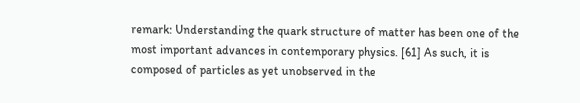remark: Understanding the quark structure of matter has been one of the most important advances in contemporary physics. [61] As such, it is composed of particles as yet unobserved in the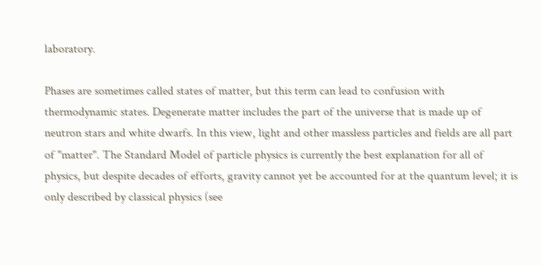laboratory.

Phases are sometimes called states of matter, but this term can lead to confusion with thermodynamic states. Degenerate matter includes the part of the universe that is made up of neutron stars and white dwarfs. In this view, light and other massless particles and fields are all part of "matter". The Standard Model of particle physics is currently the best explanation for all of physics, but despite decades of efforts, gravity cannot yet be accounted for at the quantum level; it is only described by classical physics (see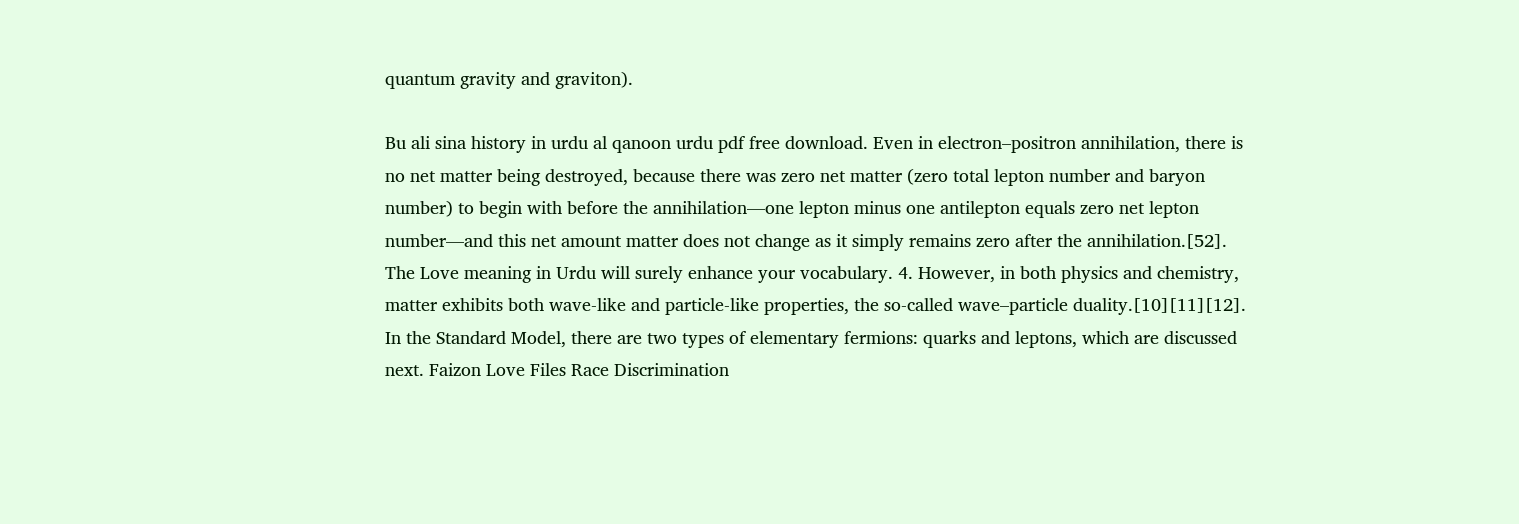quantum gravity and graviton).

Bu ali sina history in urdu al qanoon urdu pdf free download. Even in electron–positron annihilation, there is no net matter being destroyed, because there was zero net matter (zero total lepton number and baryon number) to begin with before the annihilation—one lepton minus one antilepton equals zero net lepton number—and this net amount matter does not change as it simply remains zero after the annihilation.[52]. The Love meaning in Urdu will surely enhance your vocabulary. 4. However, in both physics and chemistry, matter exhibits both wave-like and particle-like properties, the so-called wave–particle duality.[10][11][12]. In the Standard Model, there are two types of elementary fermions: quarks and leptons, which are discussed next. Faizon Love Files Race Discrimination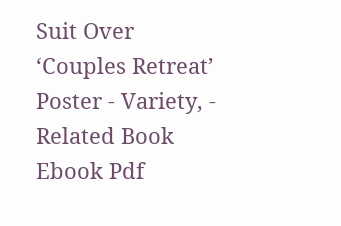Suit Over ‘Couples Retreat’ Poster - Variety, - Related Book Ebook Pdf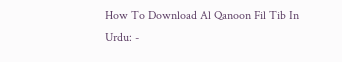How To Download Al Qanoon Fil Tib In Urdu: -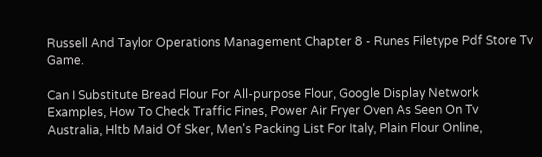Russell And Taylor Operations Management Chapter 8 - Runes Filetype Pdf Store Tv Game.

Can I Substitute Bread Flour For All-purpose Flour, Google Display Network Examples, How To Check Traffic Fines, Power Air Fryer Oven As Seen On Tv Australia, Hltb Maid Of Sker, Men's Packing List For Italy, Plain Flour Online,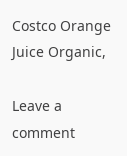Costco Orange Juice Organic,

Leave a comment